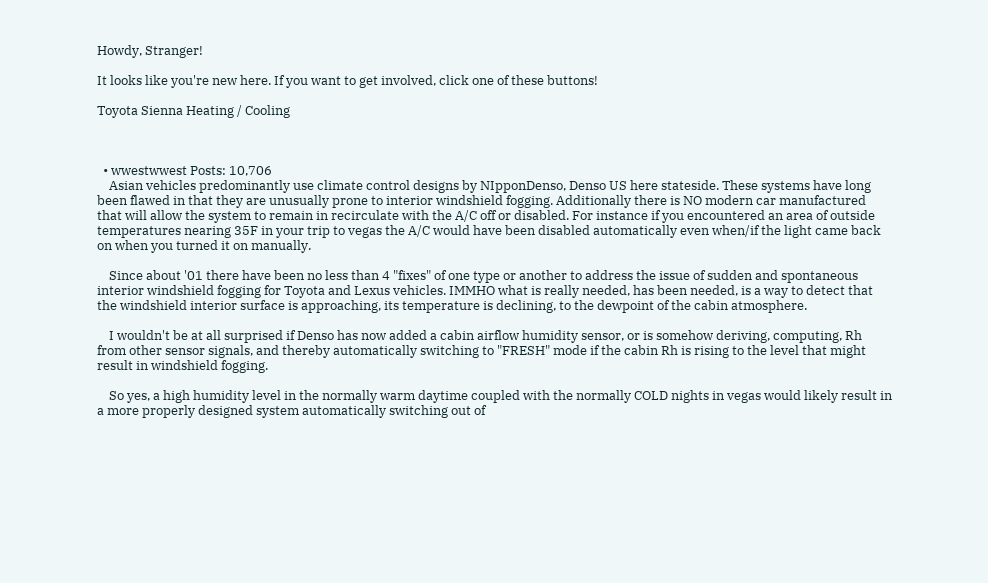Howdy, Stranger!

It looks like you're new here. If you want to get involved, click one of these buttons!

Toyota Sienna Heating / Cooling



  • wwestwwest Posts: 10,706
    Asian vehicles predominantly use climate control designs by NIpponDenso, Denso US here stateside. These systems have long been flawed in that they are unusually prone to interior windshield fogging. Additionally there is NO modern car manufactured that will allow the system to remain in recirculate with the A/C off or disabled. For instance if you encountered an area of outside temperatures nearing 35F in your trip to vegas the A/C would have been disabled automatically even when/if the light came back on when you turned it on manually.

    Since about '01 there have been no less than 4 "fixes" of one type or another to address the issue of sudden and spontaneous interior windshield fogging for Toyota and Lexus vehicles. IMMHO what is really needed, has been needed, is a way to detect that the windshield interior surface is approaching, its temperature is declining, to the dewpoint of the cabin atmosphere.

    I wouldn't be at all surprised if Denso has now added a cabin airflow humidity sensor, or is somehow deriving, computing, Rh from other sensor signals, and thereby automatically switching to "FRESH" mode if the cabin Rh is rising to the level that might result in windshield fogging.

    So yes, a high humidity level in the normally warm daytime coupled with the normally COLD nights in vegas would likely result in a more properly designed system automatically switching out of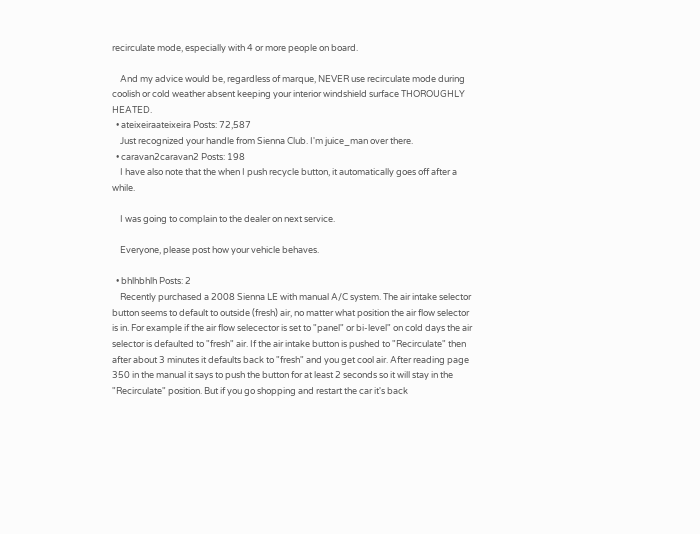recirculate mode, especially with 4 or more people on board.

    And my advice would be, regardless of marque, NEVER use recirculate mode during coolish or cold weather absent keeping your interior windshield surface THOROUGHLY HEATED.
  • ateixeiraateixeira Posts: 72,587
    Just recognized your handle from Sienna Club. I'm juice_man over there.
  • caravan2caravan2 Posts: 198
    I have also note that the when I push recycle button, it automatically goes off after a while.

    I was going to complain to the dealer on next service.

    Everyone, please post how your vehicle behaves.

  • bhlhbhlh Posts: 2
    Recently purchased a 2008 Sienna LE with manual A/C system. The air intake selector button seems to default to outside (fresh) air, no matter what position the air flow selector is in. For example if the air flow selecector is set to "panel" or bi-level" on cold days the air selector is defaulted to "fresh" air. If the air intake button is pushed to "Recirculate" then after about 3 minutes it defaults back to "fresh" and you get cool air. After reading page 350 in the manual it says to push the button for at least 2 seconds so it will stay in the "Recirculate" position. But if you go shopping and restart the car it's back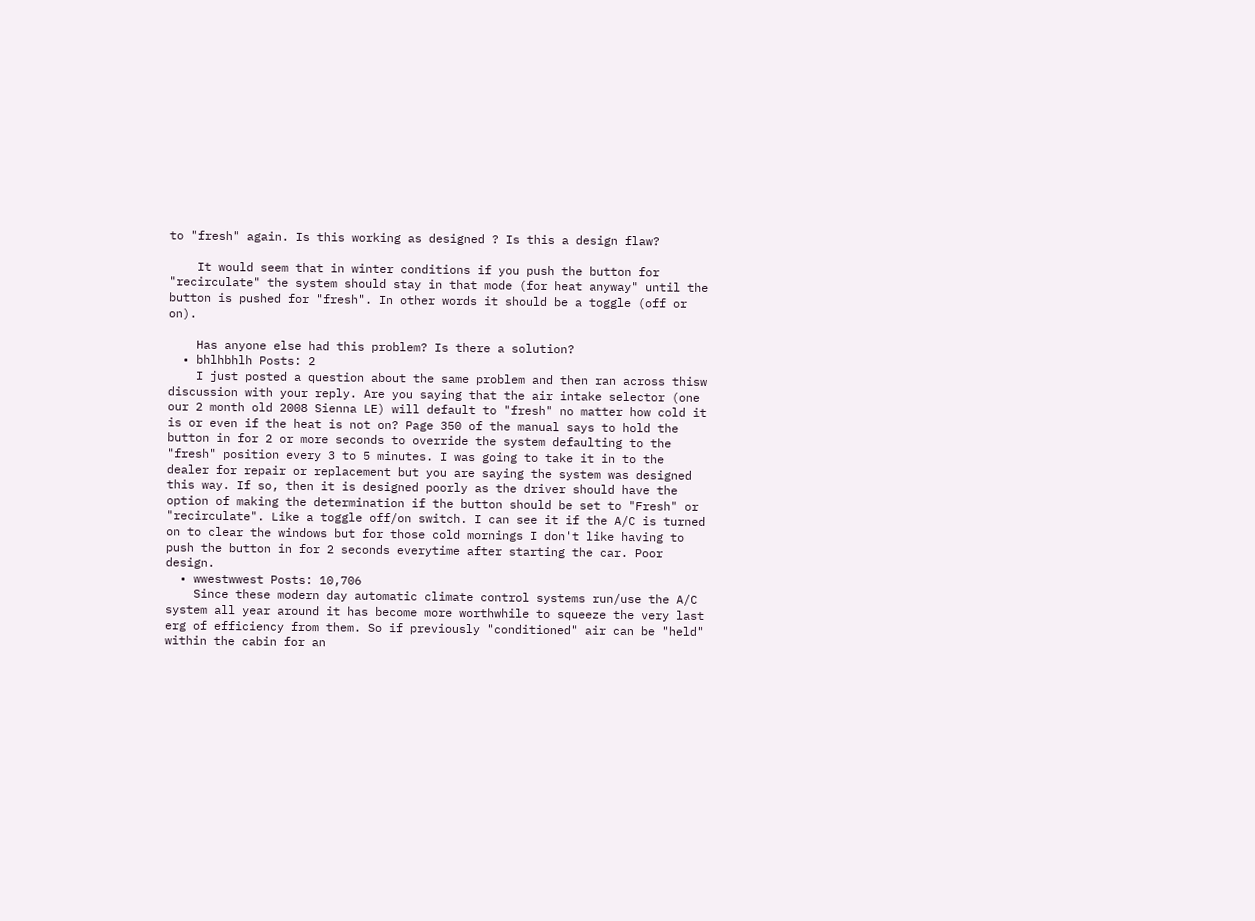to "fresh" again. Is this working as designed ? Is this a design flaw?

    It would seem that in winter conditions if you push the button for "recirculate" the system should stay in that mode (for heat anyway" until the button is pushed for "fresh". In other words it should be a toggle (off or on).

    Has anyone else had this problem? Is there a solution?
  • bhlhbhlh Posts: 2
    I just posted a question about the same problem and then ran across thisw discussion with your reply. Are you saying that the air intake selector (one our 2 month old 2008 Sienna LE) will default to "fresh" no matter how cold it is or even if the heat is not on? Page 350 of the manual says to hold the button in for 2 or more seconds to override the system defaulting to the "fresh" position every 3 to 5 minutes. I was going to take it in to the dealer for repair or replacement but you are saying the system was designed this way. If so, then it is designed poorly as the driver should have the option of making the determination if the button should be set to "Fresh" or "recirculate". Like a toggle off/on switch. I can see it if the A/C is turned on to clear the windows but for those cold mornings I don't like having to push the button in for 2 seconds everytime after starting the car. Poor design.
  • wwestwwest Posts: 10,706
    Since these modern day automatic climate control systems run/use the A/C system all year around it has become more worthwhile to squeeze the very last erg of efficiency from them. So if previously "conditioned" air can be "held" within the cabin for an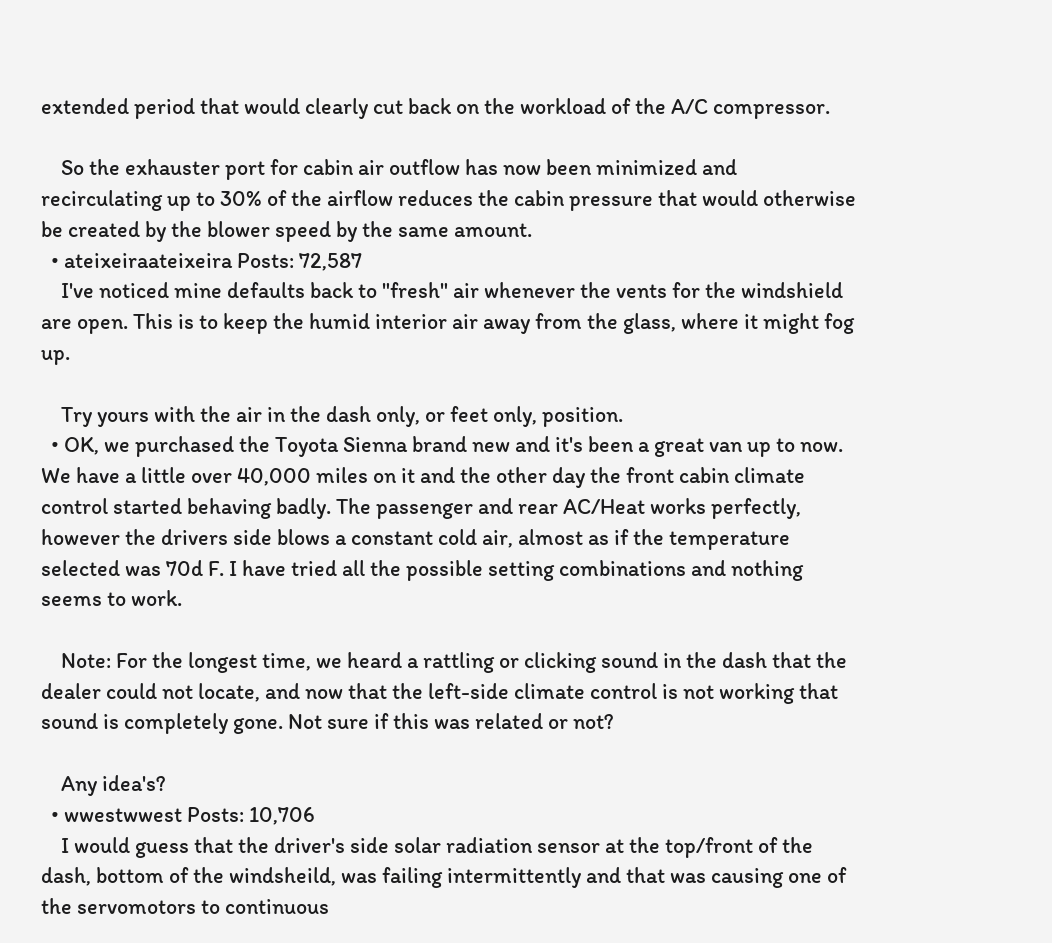extended period that would clearly cut back on the workload of the A/C compressor.

    So the exhauster port for cabin air outflow has now been minimized and recirculating up to 30% of the airflow reduces the cabin pressure that would otherwise be created by the blower speed by the same amount.
  • ateixeiraateixeira Posts: 72,587
    I've noticed mine defaults back to "fresh" air whenever the vents for the windshield are open. This is to keep the humid interior air away from the glass, where it might fog up.

    Try yours with the air in the dash only, or feet only, position.
  • OK, we purchased the Toyota Sienna brand new and it's been a great van up to now. We have a little over 40,000 miles on it and the other day the front cabin climate control started behaving badly. The passenger and rear AC/Heat works perfectly, however the drivers side blows a constant cold air, almost as if the temperature selected was 70d F. I have tried all the possible setting combinations and nothing seems to work.

    Note: For the longest time, we heard a rattling or clicking sound in the dash that the dealer could not locate, and now that the left-side climate control is not working that sound is completely gone. Not sure if this was related or not?

    Any idea's?
  • wwestwwest Posts: 10,706
    I would guess that the driver's side solar radiation sensor at the top/front of the dash, bottom of the windsheild, was failing intermittently and that was causing one of the servomotors to continuous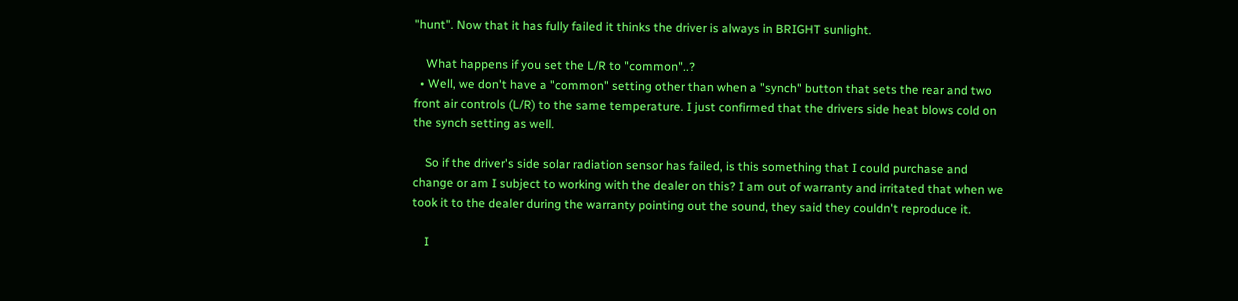"hunt". Now that it has fully failed it thinks the driver is always in BRIGHT sunlight.

    What happens if you set the L/R to "common"..?
  • Well, we don't have a "common" setting other than when a "synch" button that sets the rear and two front air controls (L/R) to the same temperature. I just confirmed that the drivers side heat blows cold on the synch setting as well.

    So if the driver's side solar radiation sensor has failed, is this something that I could purchase and change or am I subject to working with the dealer on this? I am out of warranty and irritated that when we took it to the dealer during the warranty pointing out the sound, they said they couldn't reproduce it.

    I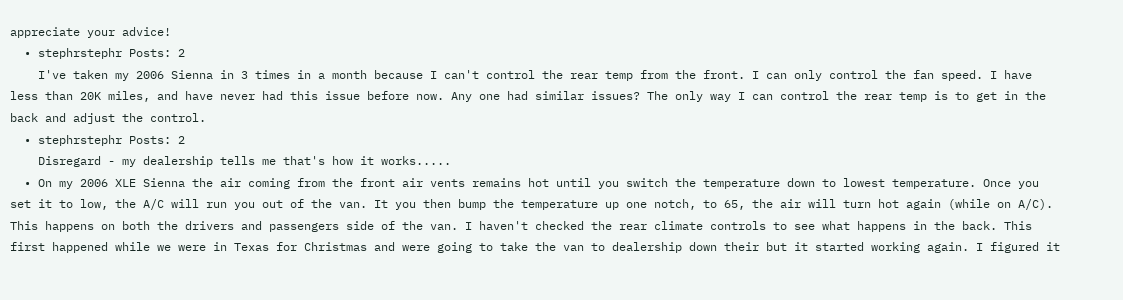appreciate your advice!
  • stephrstephr Posts: 2
    I've taken my 2006 Sienna in 3 times in a month because I can't control the rear temp from the front. I can only control the fan speed. I have less than 20K miles, and have never had this issue before now. Any one had similar issues? The only way I can control the rear temp is to get in the back and adjust the control.
  • stephrstephr Posts: 2
    Disregard - my dealership tells me that's how it works.....
  • On my 2006 XLE Sienna the air coming from the front air vents remains hot until you switch the temperature down to lowest temperature. Once you set it to low, the A/C will run you out of the van. It you then bump the temperature up one notch, to 65, the air will turn hot again (while on A/C). This happens on both the drivers and passengers side of the van. I haven't checked the rear climate controls to see what happens in the back. This first happened while we were in Texas for Christmas and were going to take the van to dealership down their but it started working again. I figured it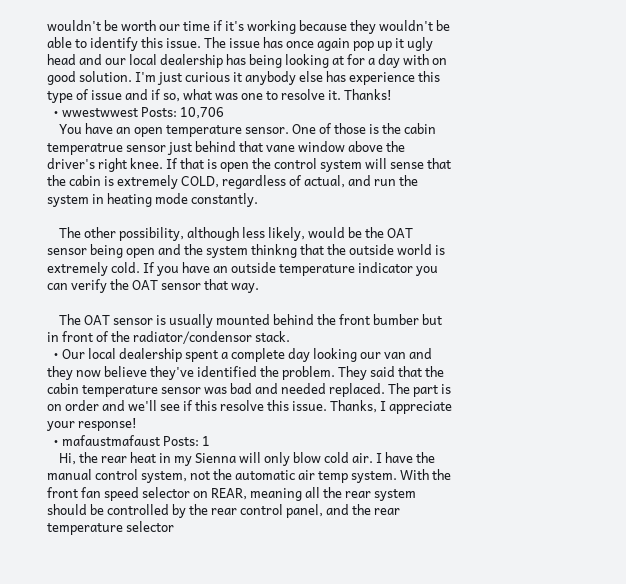wouldn't be worth our time if it's working because they wouldn't be able to identify this issue. The issue has once again pop up it ugly head and our local dealership has being looking at for a day with on good solution. I'm just curious it anybody else has experience this type of issue and if so, what was one to resolve it. Thanks!
  • wwestwwest Posts: 10,706
    You have an open temperature sensor. One of those is the cabin temperatrue sensor just behind that vane window above the driver's right knee. If that is open the control system will sense that the cabin is extremely COLD, regardless of actual, and run the system in heating mode constantly.

    The other possibility, although less likely, would be the OAT sensor being open and the system thinkng that the outside world is extremely cold. If you have an outside temperature indicator you can verify the OAT sensor that way.

    The OAT sensor is usually mounted behind the front bumber but in front of the radiator/condensor stack.
  • Our local dealership spent a complete day looking our van and they now believe they've identified the problem. They said that the cabin temperature sensor was bad and needed replaced. The part is on order and we'll see if this resolve this issue. Thanks, I appreciate your response!
  • mafaustmafaust Posts: 1
    Hi, the rear heat in my Sienna will only blow cold air. I have the manual control system, not the automatic air temp system. With the front fan speed selector on REAR, meaning all the rear system should be controlled by the rear control panel, and the rear temperature selector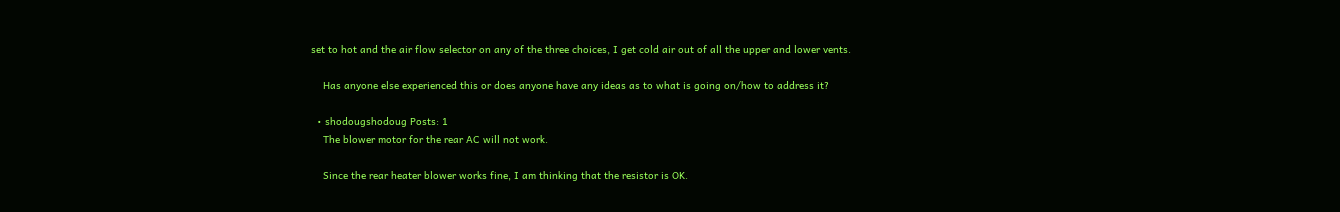set to hot and the air flow selector on any of the three choices, I get cold air out of all the upper and lower vents.

    Has anyone else experienced this or does anyone have any ideas as to what is going on/how to address it?

  • shodougshodoug Posts: 1
    The blower motor for the rear AC will not work.

    Since the rear heater blower works fine, I am thinking that the resistor is OK.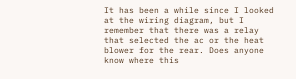It has been a while since I looked at the wiring diagram, but I remember that there was a relay that selected the ac or the heat blower for the rear. Does anyone know where this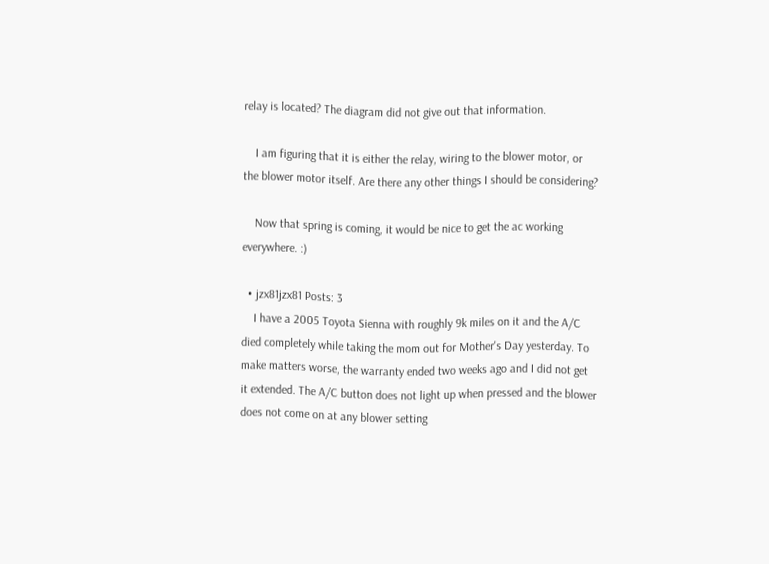relay is located? The diagram did not give out that information.

    I am figuring that it is either the relay, wiring to the blower motor, or the blower motor itself. Are there any other things I should be considering?

    Now that spring is coming, it would be nice to get the ac working everywhere. :)

  • jzx81jzx81 Posts: 3
    I have a 2005 Toyota Sienna with roughly 9k miles on it and the A/C died completely while taking the mom out for Mother's Day yesterday. To make matters worse, the warranty ended two weeks ago and I did not get it extended. The A/C button does not light up when pressed and the blower does not come on at any blower setting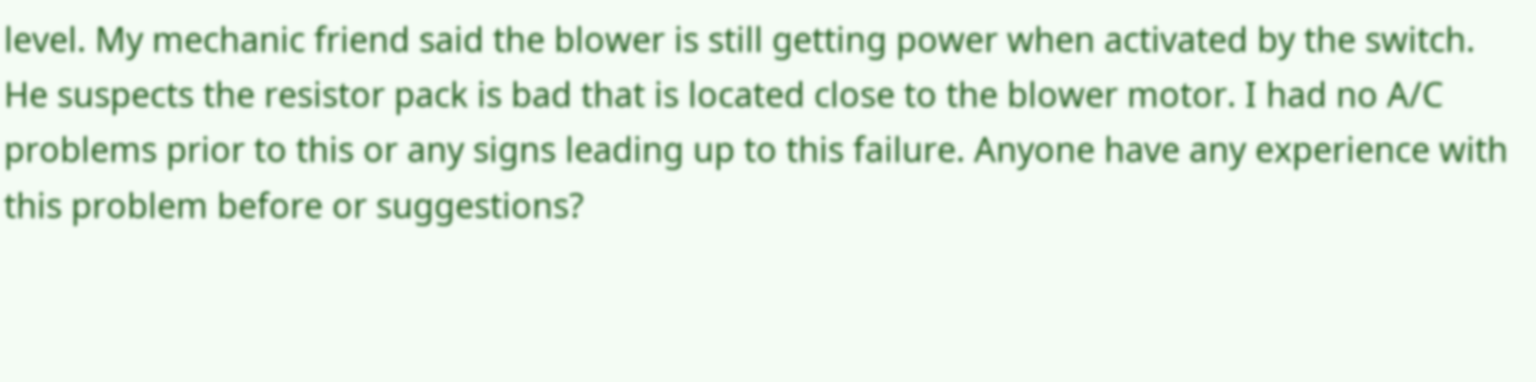level. My mechanic friend said the blower is still getting power when activated by the switch. He suspects the resistor pack is bad that is located close to the blower motor. I had no A/C problems prior to this or any signs leading up to this failure. Anyone have any experience with this problem before or suggestions?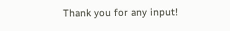Thank you for any input!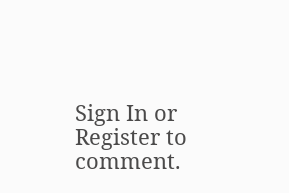Sign In or Register to comment.